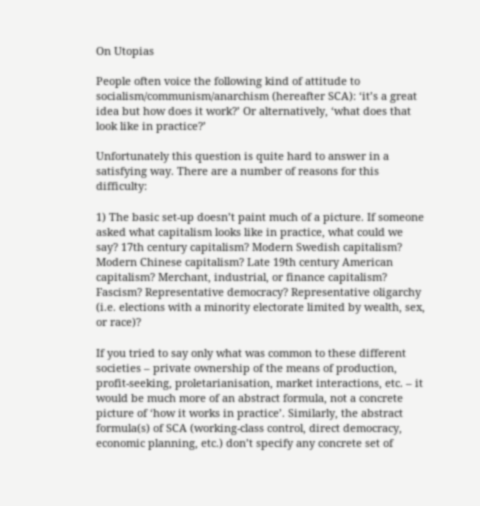On Utopias

People often voice the following kind of attitude to socialism/communism/anarchism (hereafter SCA): ‘it’s a great idea but how does it work?’ Or alternatively, ‘what does that look like in practice?’

Unfortunately this question is quite hard to answer in a satisfying way. There are a number of reasons for this difficulty:

1) The basic set-up doesn’t paint much of a picture. If someone asked what capitalism looks like in practice, what could we say? 17th century capitalism? Modern Swedish capitalism? Modern Chinese capitalism? Late 19th century American capitalism? Merchant, industrial, or finance capitalism? Fascism? Representative democracy? Representative oligarchy (i.e. elections with a minority electorate limited by wealth, sex, or race)?

If you tried to say only what was common to these different societies – private ownership of the means of production, profit-seeking, proletarianisation, market interactions, etc. – it would be much more of an abstract formula, not a concrete picture of ‘how it works in practice’. Similarly, the abstract formula(s) of SCA (working-class control, direct democracy, economic planning, etc.) don’t specify any concrete set of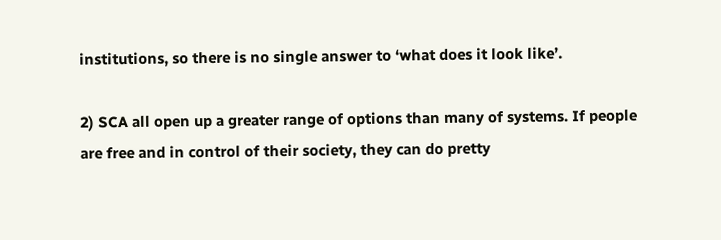institutions, so there is no single answer to ‘what does it look like’.

2) SCA all open up a greater range of options than many of systems. If people are free and in control of their society, they can do pretty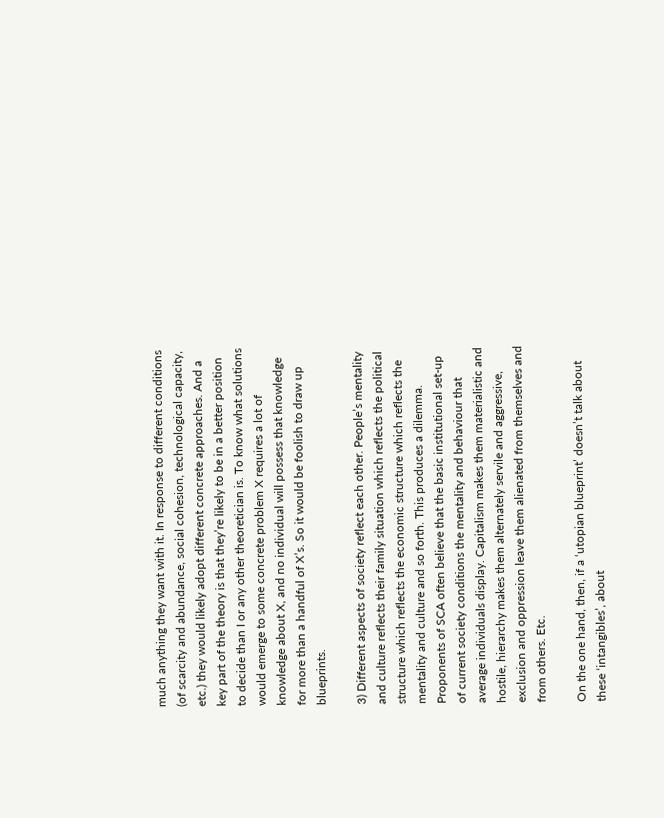much anything they want with it. In response to different conditions (of scarcity and abundance, social cohesion, technological capacity, etc.) they would likely adopt different concrete approaches. And a key part of the theory is that they’re likely to be in a better position to decide than I or any other theoretician is. To know what solutions would emerge to some concrete problem X requires a lot of knowledge about X, and no individual will possess that knowledge for more than a handful of X’s. So it would be foolish to draw up blueprints.

3) Different aspects of society reflect each other. People’s mentality and culture reflects their family situation which reflects the political structure which reflects the economic structure which reflects the mentality and culture and so forth. This produces a dilemma. Proponents of SCA often believe that the basic institutional set-up of current society conditions the mentality and behaviour that average individuals display. Capitalism makes them materialistic and hostile, hierarchy makes them alternately servile and aggressive, exclusion and oppression leave them alienated from themselves and from others. Etc.

On the one hand, then, if a ‘utopian blueprint’ doesn’t talk about these ‘intangibles’, about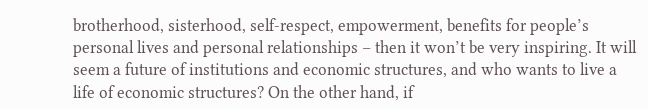brotherhood, sisterhood, self-respect, empowerment, benefits for people’s personal lives and personal relationships – then it won’t be very inspiring. It will seem a future of institutions and economic structures, and who wants to live a life of economic structures? On the other hand, if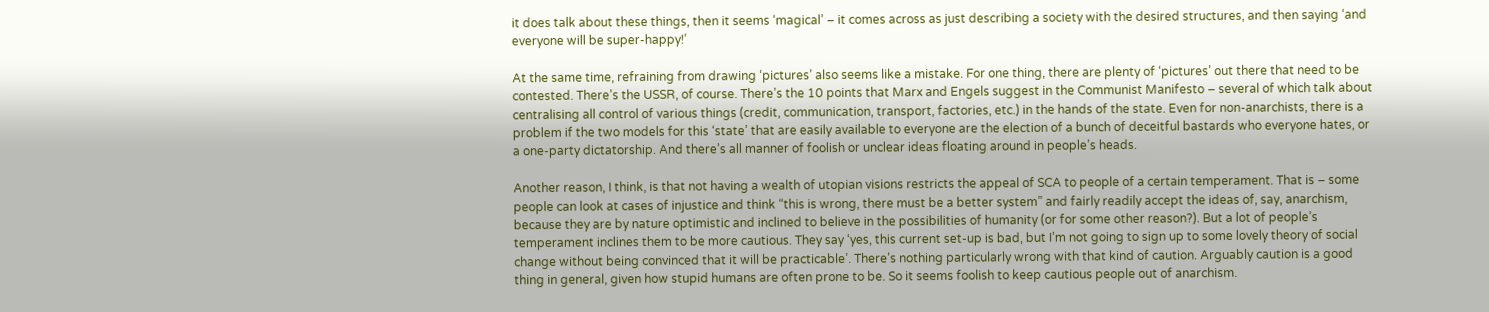it does talk about these things, then it seems ‘magical’ – it comes across as just describing a society with the desired structures, and then saying ‘and everyone will be super-happy!’

At the same time, refraining from drawing ‘pictures’ also seems like a mistake. For one thing, there are plenty of ‘pictures’ out there that need to be contested. There’s the USSR, of course. There’s the 10 points that Marx and Engels suggest in the Communist Manifesto – several of which talk about centralising all control of various things (credit, communication, transport, factories, etc.) in the hands of the state. Even for non-anarchists, there is a problem if the two models for this ‘state’ that are easily available to everyone are the election of a bunch of deceitful bastards who everyone hates, or a one-party dictatorship. And there’s all manner of foolish or unclear ideas floating around in people’s heads.

Another reason, I think, is that not having a wealth of utopian visions restricts the appeal of SCA to people of a certain temperament. That is – some people can look at cases of injustice and think “this is wrong, there must be a better system” and fairly readily accept the ideas of, say, anarchism, because they are by nature optimistic and inclined to believe in the possibilities of humanity (or for some other reason?). But a lot of people’s temperament inclines them to be more cautious. They say ‘yes, this current set-up is bad, but I’m not going to sign up to some lovely theory of social change without being convinced that it will be practicable’. There’s nothing particularly wrong with that kind of caution. Arguably caution is a good thing in general, given how stupid humans are often prone to be. So it seems foolish to keep cautious people out of anarchism.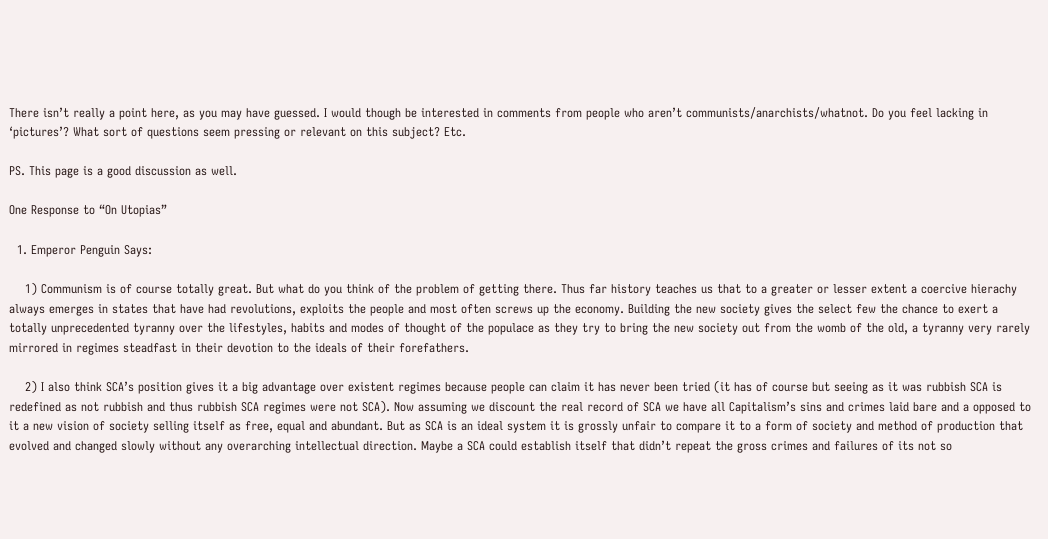There isn’t really a point here, as you may have guessed. I would though be interested in comments from people who aren’t communists/anarchists/whatnot. Do you feel lacking in ‘pictures’? What sort of questions seem pressing or relevant on this subject? Etc.

PS. This page is a good discussion as well.

One Response to “On Utopias”

  1. Emperor Penguin Says:

    1) Communism is of course totally great. But what do you think of the problem of getting there. Thus far history teaches us that to a greater or lesser extent a coercive hierachy always emerges in states that have had revolutions, exploits the people and most often screws up the economy. Building the new society gives the select few the chance to exert a totally unprecedented tyranny over the lifestyles, habits and modes of thought of the populace as they try to bring the new society out from the womb of the old, a tyranny very rarely mirrored in regimes steadfast in their devotion to the ideals of their forefathers.

    2) I also think SCA’s position gives it a big advantage over existent regimes because people can claim it has never been tried (it has of course but seeing as it was rubbish SCA is redefined as not rubbish and thus rubbish SCA regimes were not SCA). Now assuming we discount the real record of SCA we have all Capitalism’s sins and crimes laid bare and a opposed to it a new vision of society selling itself as free, equal and abundant. But as SCA is an ideal system it is grossly unfair to compare it to a form of society and method of production that evolved and changed slowly without any overarching intellectual direction. Maybe a SCA could establish itself that didn’t repeat the gross crimes and failures of its not so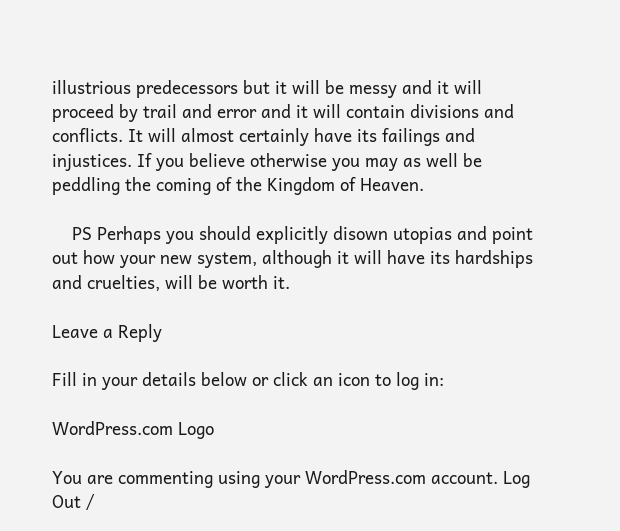illustrious predecessors but it will be messy and it will proceed by trail and error and it will contain divisions and conflicts. It will almost certainly have its failings and injustices. If you believe otherwise you may as well be peddling the coming of the Kingdom of Heaven.

    PS Perhaps you should explicitly disown utopias and point out how your new system, although it will have its hardships and cruelties, will be worth it.

Leave a Reply

Fill in your details below or click an icon to log in:

WordPress.com Logo

You are commenting using your WordPress.com account. Log Out /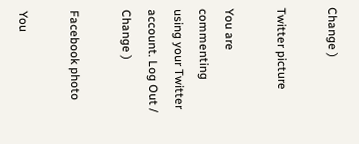Change )

Twitter picture

You are commenting using your Twitter account. Log Out / Change )

Facebook photo

You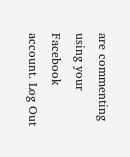are commenting using your Facebook account. Log Out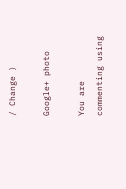/ Change )

Google+ photo

You are commenting using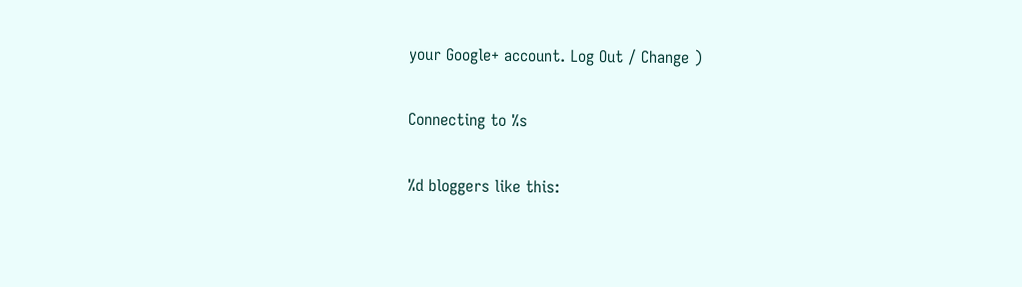your Google+ account. Log Out / Change )

Connecting to %s

%d bloggers like this: